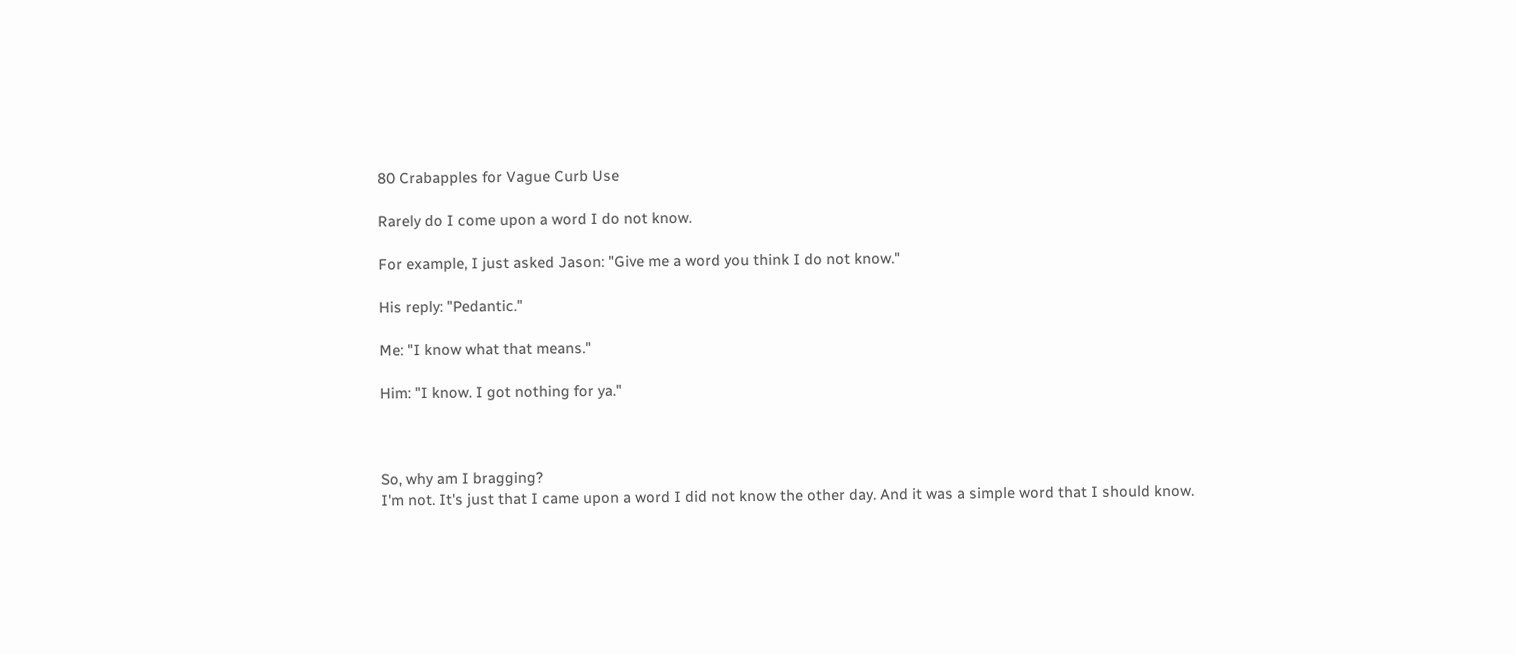80 Crabapples for Vague Curb Use

Rarely do I come upon a word I do not know.

For example, I just asked Jason: "Give me a word you think I do not know."

His reply: "Pedantic."

Me: "I know what that means."

Him: "I know. I got nothing for ya."



So, why am I bragging?
I'm not. It's just that I came upon a word I did not know the other day. And it was a simple word that I should know.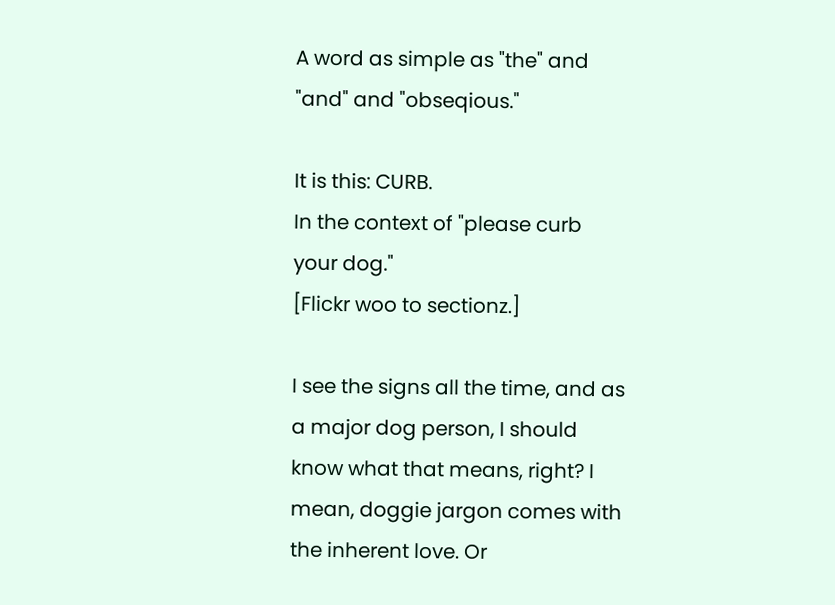A word as simple as "the" and "and" and "obseqious."

It is this: CURB.
In the context of "please curb your dog."
[Flickr woo to sectionz.]

I see the signs all the time, and as a major dog person, I should know what that means, right? I mean, doggie jargon comes with the inherent love. Or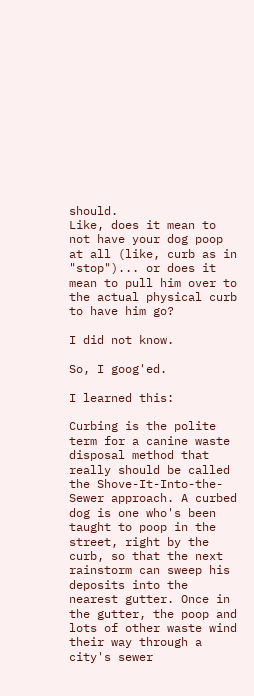should.
Like, does it mean to not have your dog poop at all (like, curb as in "stop")... or does it mean to pull him over to the actual physical curb to have him go?

I did not know.

So, I goog'ed.

I learned this:

Curbing is the polite term for a canine waste disposal method that really should be called the Shove-It-Into-the-Sewer approach. A curbed dog is one who's been taught to poop in the street, right by the curb, so that the next rainstorm can sweep his deposits into the nearest gutter. Once in the gutter, the poop and lots of other waste wind their way through a city's sewer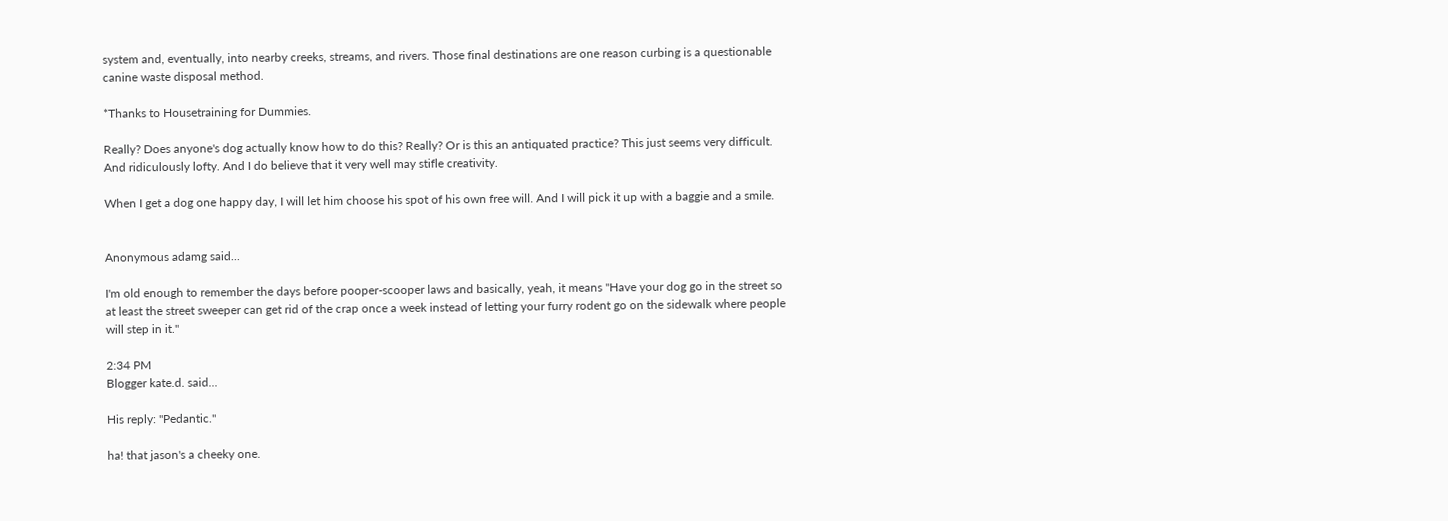system and, eventually, into nearby creeks, streams, and rivers. Those final destinations are one reason curbing is a questionable canine waste disposal method.

*Thanks to Housetraining for Dummies.

Really? Does anyone's dog actually know how to do this? Really? Or is this an antiquated practice? This just seems very difficult. And ridiculously lofty. And I do believe that it very well may stifle creativity.

When I get a dog one happy day, I will let him choose his spot of his own free will. And I will pick it up with a baggie and a smile.


Anonymous adamg said...

I'm old enough to remember the days before pooper-scooper laws and basically, yeah, it means "Have your dog go in the street so at least the street sweeper can get rid of the crap once a week instead of letting your furry rodent go on the sidewalk where people will step in it."

2:34 PM
Blogger kate.d. said...

His reply: "Pedantic."

ha! that jason's a cheeky one.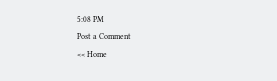5:08 PM

Post a Comment

<< Home